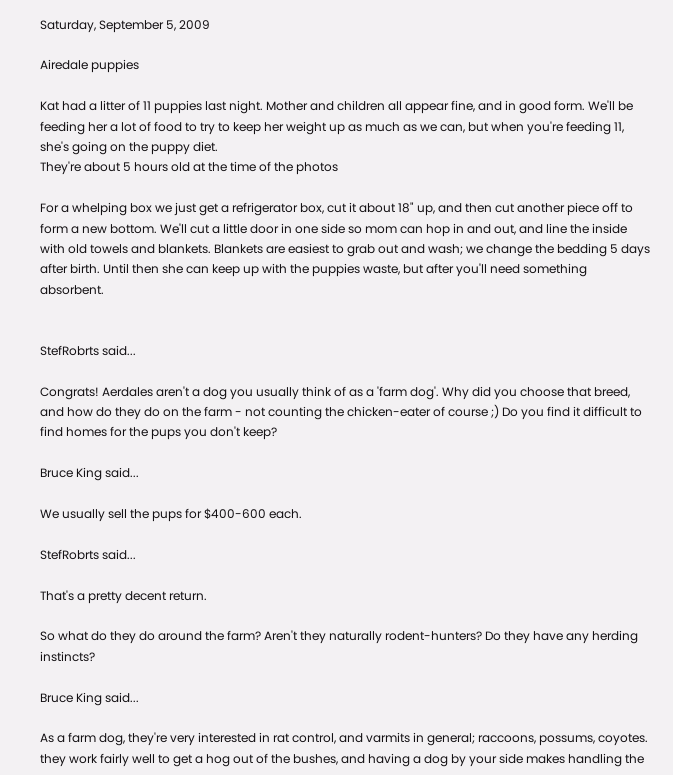Saturday, September 5, 2009

Airedale puppies

Kat had a litter of 11 puppies last night. Mother and children all appear fine, and in good form. We'll be feeding her a lot of food to try to keep her weight up as much as we can, but when you're feeding 11, she's going on the puppy diet.
They're about 5 hours old at the time of the photos

For a whelping box we just get a refrigerator box, cut it about 18" up, and then cut another piece off to form a new bottom. We'll cut a little door in one side so mom can hop in and out, and line the inside with old towels and blankets. Blankets are easiest to grab out and wash; we change the bedding 5 days after birth. Until then she can keep up with the puppies waste, but after you'll need something absorbent.


StefRobrts said...

Congrats! Aerdales aren't a dog you usually think of as a 'farm dog'. Why did you choose that breed, and how do they do on the farm - not counting the chicken-eater of course ;) Do you find it difficult to find homes for the pups you don't keep?

Bruce King said...

We usually sell the pups for $400-600 each.

StefRobrts said...

That's a pretty decent return.

So what do they do around the farm? Aren't they naturally rodent-hunters? Do they have any herding instincts?

Bruce King said...

As a farm dog, they're very interested in rat control, and varmits in general; raccoons, possums, coyotes. they work fairly well to get a hog out of the bushes, and having a dog by your side makes handling the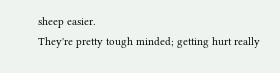sheep easier.
They're pretty tough minded; getting hurt really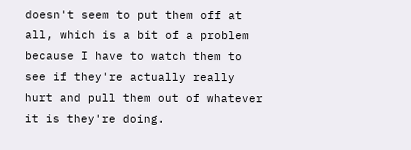doesn't seem to put them off at all, which is a bit of a problem because I have to watch them to see if they're actually really hurt and pull them out of whatever it is they're doing.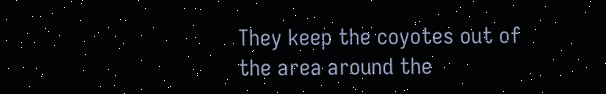They keep the coyotes out of the area around the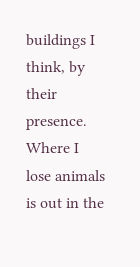buildings I think, by their presence. Where I lose animals is out in the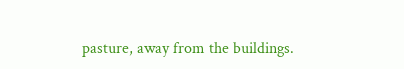pasture, away from the buildings.